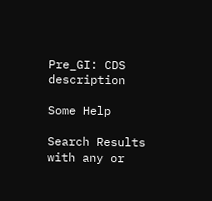Pre_GI: CDS description

Some Help

Search Results with any or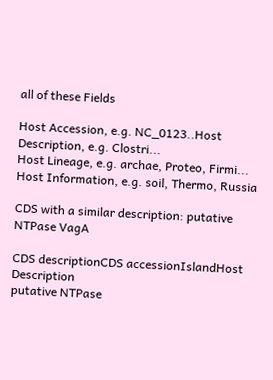all of these Fields

Host Accession, e.g. NC_0123..Host Description, e.g. Clostri...
Host Lineage, e.g. archae, Proteo, Firmi...
Host Information, e.g. soil, Thermo, Russia

CDS with a similar description: putative NTPase VagA

CDS descriptionCDS accessionIslandHost Description
putative NTPase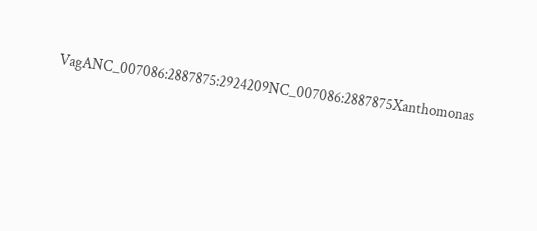VagANC_007086:2887875:2924209NC_007086:2887875Xanthomonas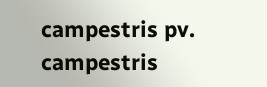campestris pv. campestris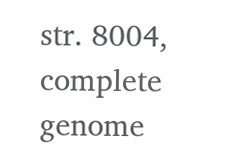str. 8004, complete genome